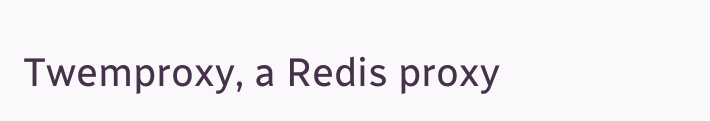Twemproxy, a Redis proxy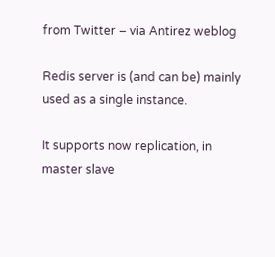from Twitter – via Antirez weblog

Redis server is (and can be) mainly used as a single instance.

It supports now replication, in master slave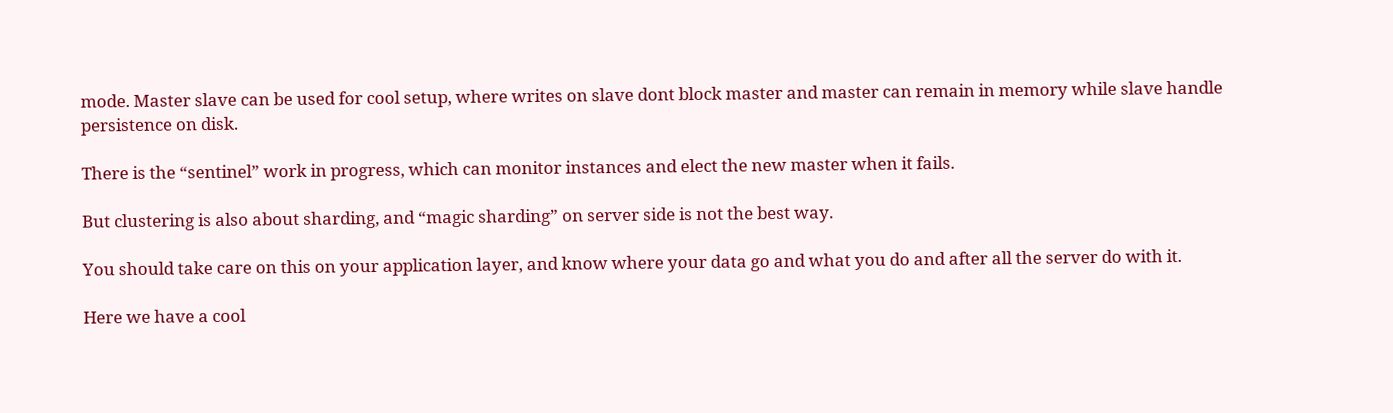mode. Master slave can be used for cool setup, where writes on slave dont block master and master can remain in memory while slave handle persistence on disk.

There is the “sentinel” work in progress, which can monitor instances and elect the new master when it fails.

But clustering is also about sharding, and “magic sharding” on server side is not the best way.

You should take care on this on your application layer, and know where your data go and what you do and after all the server do with it.

Here we have a cool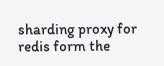sharding proxy for redis form the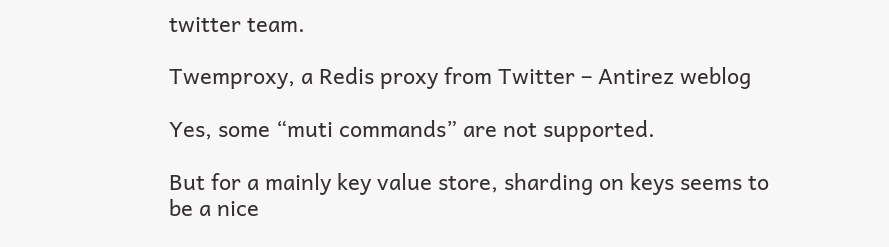twitter team.

Twemproxy, a Redis proxy from Twitter – Antirez weblog

Yes, some “muti commands” are not supported.

But for a mainly key value store, sharding on keys seems to be a nice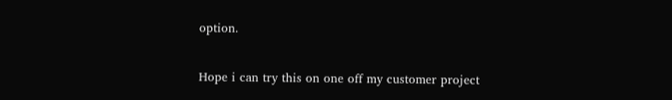option.

Hope i can try this on one off my customer project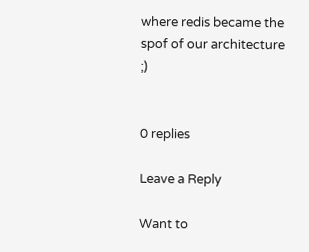where redis became the spof of our architecture ;)


0 replies

Leave a Reply

Want to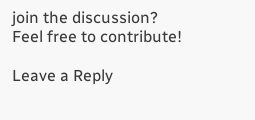join the discussion?
Feel free to contribute!

Leave a Reply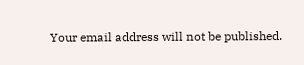Your email address will not be published.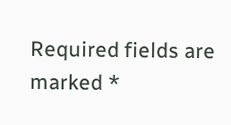Required fields are marked *